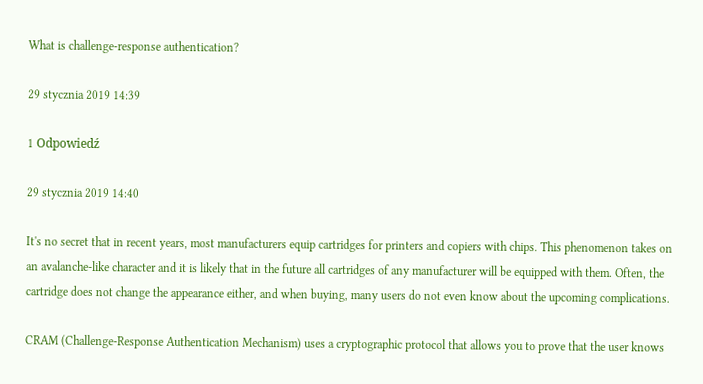What is challenge-response authentication?

29 stycznia 2019 14:39

1 Odpowiedź

29 stycznia 2019 14:40

It's no secret that in recent years, most manufacturers equip cartridges for printers and copiers with chips. This phenomenon takes on an avalanche-like character and it is likely that in the future all cartridges of any manufacturer will be equipped with them. Often, the cartridge does not change the appearance either, and when buying, many users do not even know about the upcoming complications.

CRAM (Challenge-Response Authentication Mechanism) uses a cryptographic protocol that allows you to prove that the user knows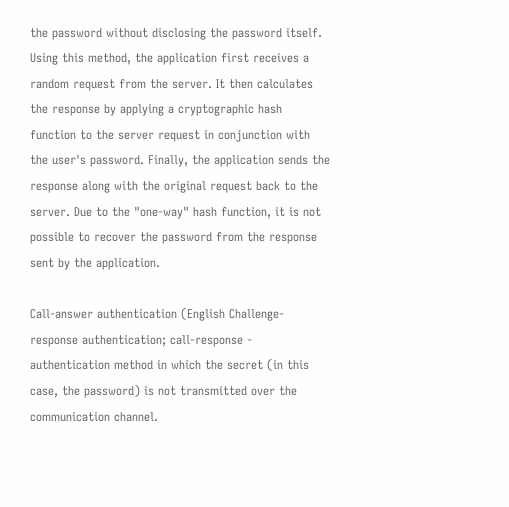the password without disclosing the password itself. Using this method, the application first receives a random request from the server. It then calculates the response by applying a cryptographic hash function to the server request in conjunction with the user's password. Finally, the application sends the response along with the original request back to the server. Due to the "one-way" hash function, it is not possible to recover the password from the response sent by the application.

Call-answer authentication (English Challenge-response authentication; call-response - authentication method in which the secret (in this case, the password) is not transmitted over the communication channel.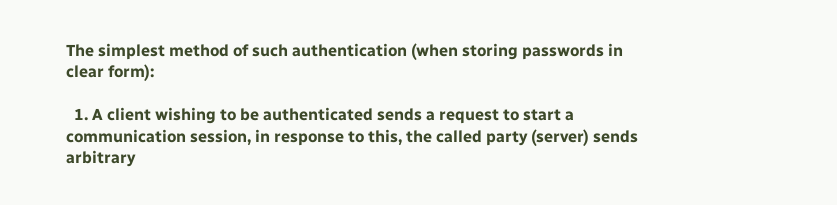The simplest method of such authentication (when storing passwords in clear form):

  1. A client wishing to be authenticated sends a request to start a communication session, in response to this, the called party (server) sends arbitrary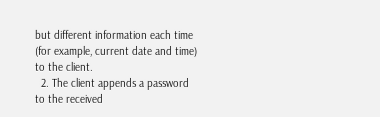but different information each time (for example, current date and time) to the client.
  2. The client appends a password to the received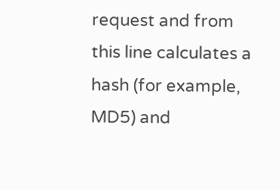request and from this line calculates a hash (for example, MD5) and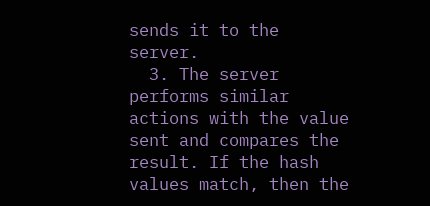sends it to the server.
  3. The server performs similar actions with the value sent and compares the result. If the hash values match, then the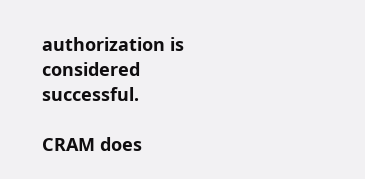authorization is considered successful.

CRAM does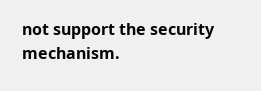not support the security mechanism.